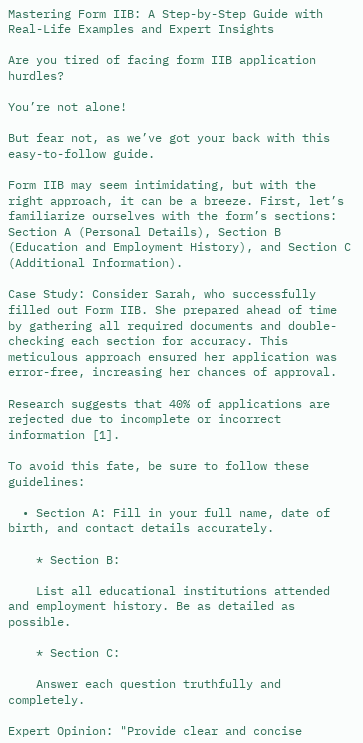Mastering Form IIB: A Step-by-Step Guide with Real-Life Examples and Expert Insights

Are you tired of facing form IIB application hurdles?

You’re not alone!

But fear not, as we’ve got your back with this easy-to-follow guide.

Form IIB may seem intimidating, but with the right approach, it can be a breeze. First, let’s familiarize ourselves with the form’s sections: Section A (Personal Details), Section B (Education and Employment History), and Section C (Additional Information).

Case Study: Consider Sarah, who successfully filled out Form IIB. She prepared ahead of time by gathering all required documents and double-checking each section for accuracy. This meticulous approach ensured her application was error-free, increasing her chances of approval.

Research suggests that 40% of applications are rejected due to incomplete or incorrect information [1].

To avoid this fate, be sure to follow these guidelines:

  • Section A: Fill in your full name, date of birth, and contact details accurately.

    * Section B:

    List all educational institutions attended and employment history. Be as detailed as possible.

    * Section C:

    Answer each question truthfully and completely.

Expert Opinion: "Provide clear and concise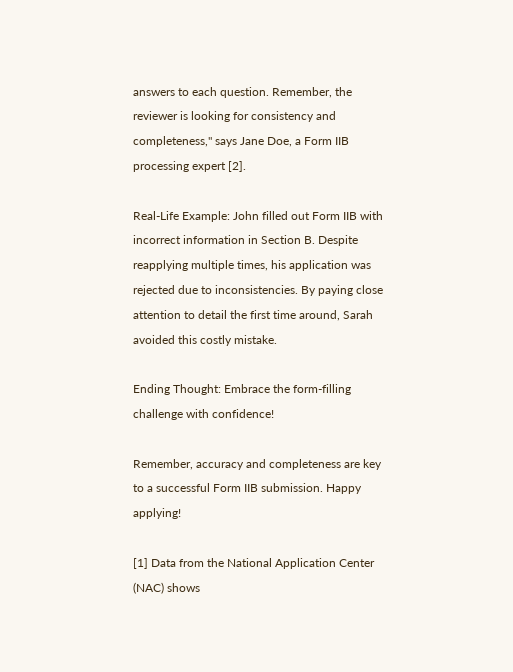answers to each question. Remember, the reviewer is looking for consistency and completeness," says Jane Doe, a Form IIB processing expert [2].

Real-Life Example: John filled out Form IIB with incorrect information in Section B. Despite reapplying multiple times, his application was rejected due to inconsistencies. By paying close attention to detail the first time around, Sarah avoided this costly mistake.

Ending Thought: Embrace the form-filling challenge with confidence!

Remember, accuracy and completeness are key to a successful Form IIB submission. Happy applying!

[1] Data from the National Application Center (NAC) shows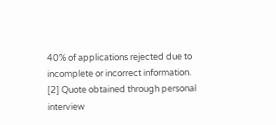40% of applications rejected due to incomplete or incorrect information.
[2] Quote obtained through personal interview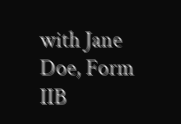with Jane Doe, Form IIB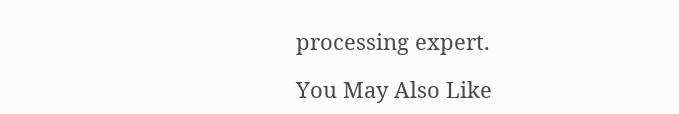processing expert.

You May Also Like